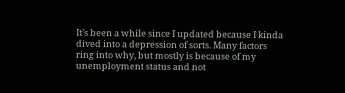It’s been a while since I updated because I kinda dived into a depression of sorts. Many factors ring into why, but mostly is because of my unemployment status and not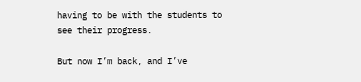having to be with the students to see their progress.

But now I’m back, and I’ve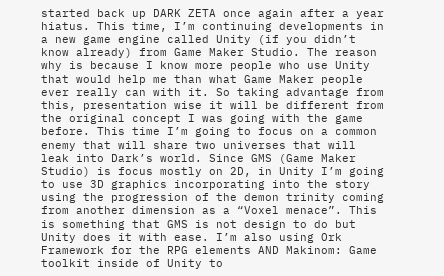started back up DARK ZETA once again after a year hiatus. This time, I’m continuing developments in a new game engine called Unity (if you didn’t know already) from Game Maker Studio. The reason why is because I know more people who use Unity that would help me than what Game Maker people ever really can with it. So taking advantage from this, presentation wise it will be different from the original concept I was going with the game before. This time I’m going to focus on a common enemy that will share two universes that will leak into Dark’s world. Since GMS (Game Maker Studio) is focus mostly on 2D, in Unity I’m going to use 3D graphics incorporating into the story using the progression of the demon trinity coming from another dimension as a “Voxel menace”. This is something that GMS is not design to do but Unity does it with ease. I’m also using Ork Framework for the RPG elements AND Makinom: Game toolkit inside of Unity to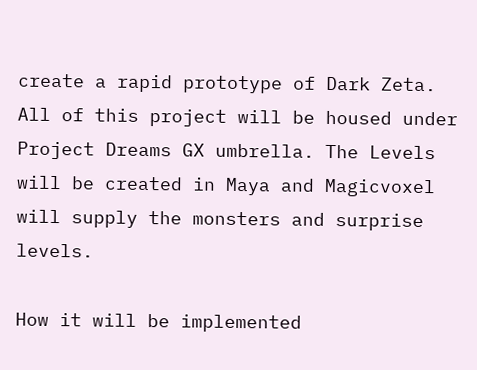create a rapid prototype of Dark Zeta. All of this project will be housed under Project Dreams GX umbrella. The Levels will be created in Maya and Magicvoxel will supply the monsters and surprise levels.

How it will be implemented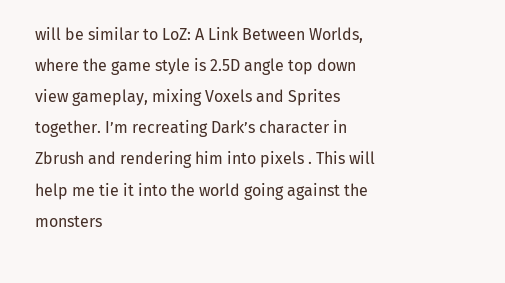will be similar to LoZ: A Link Between Worlds, where the game style is 2.5D angle top down view gameplay, mixing Voxels and Sprites together. I’m recreating Dark’s character in Zbrush and rendering him into pixels . This will help me tie it into the world going against the monsters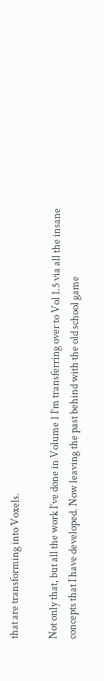that are transforming into Voxels.

Not only that, but all the work I’ve done in Volume 1 I’m transferring over to Vol 1.5 via all the insane concepts that I have developed. Now leaving the past behind with the old school game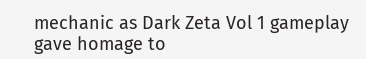mechanic as Dark Zeta Vol 1 gameplay gave homage to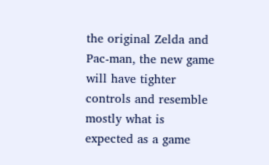the original Zelda and Pac-man, the new game will have tighter controls and resemble mostly what is expected as a game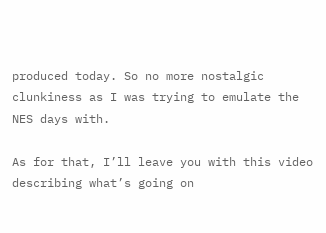produced today. So no more nostalgic clunkiness as I was trying to emulate the NES days with.

As for that, I’ll leave you with this video describing what’s going on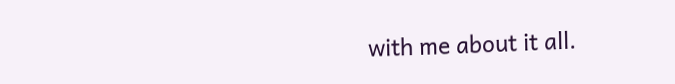with me about it all.